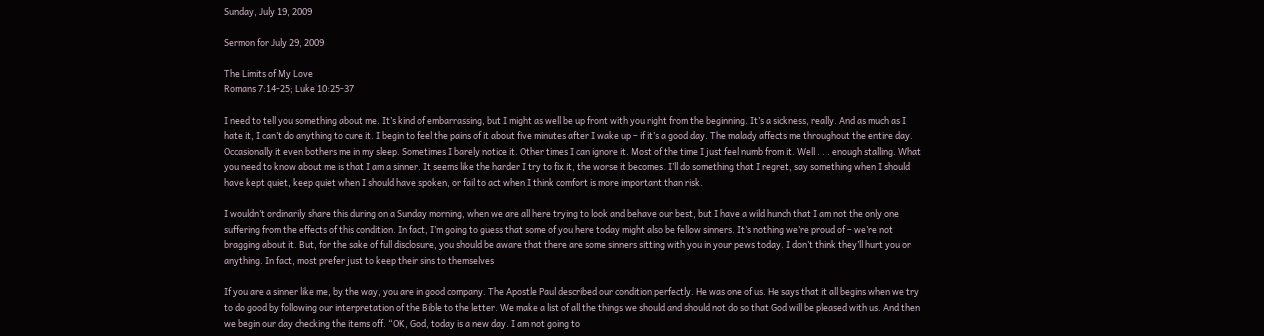Sunday, July 19, 2009

Sermon for July 29, 2009

The Limits of My Love
Romans 7:14-25; Luke 10:25-37

I need to tell you something about me. It’s kind of embarrassing, but I might as well be up front with you right from the beginning. It’s a sickness, really. And as much as I hate it, I can’t do anything to cure it. I begin to feel the pains of it about five minutes after I wake up – if it’s a good day. The malady affects me throughout the entire day. Occasionally it even bothers me in my sleep. Sometimes I barely notice it. Other times I can ignore it. Most of the time I just feel numb from it. Well . . . enough stalling. What you need to know about me is that I am a sinner. It seems like the harder I try to fix it, the worse it becomes. I’ll do something that I regret, say something when I should have kept quiet, keep quiet when I should have spoken, or fail to act when I think comfort is more important than risk.

I wouldn’t ordinarily share this during on a Sunday morning, when we are all here trying to look and behave our best, but I have a wild hunch that I am not the only one suffering from the effects of this condition. In fact, I’m going to guess that some of you here today might also be fellow sinners. It’s nothing we’re proud of – we’re not bragging about it. But, for the sake of full disclosure, you should be aware that there are some sinners sitting with you in your pews today. I don’t think they’ll hurt you or anything. In fact, most prefer just to keep their sins to themselves

If you are a sinner like me, by the way, you are in good company. The Apostle Paul described our condition perfectly. He was one of us. He says that it all begins when we try to do good by following our interpretation of the Bible to the letter. We make a list of all the things we should and should not do so that God will be pleased with us. And then we begin our day checking the items off. “OK, God, today is a new day. I am not going to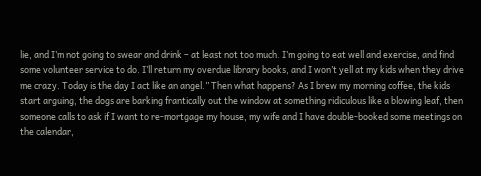lie, and I’m not going to swear and drink – at least not too much. I’m going to eat well and exercise, and find some volunteer service to do. I’ll return my overdue library books, and I won’t yell at my kids when they drive me crazy. Today is the day I act like an angel.” Then what happens? As I brew my morning coffee, the kids start arguing, the dogs are barking frantically out the window at something ridiculous like a blowing leaf, then someone calls to ask if I want to re-mortgage my house, my wife and I have double-booked some meetings on the calendar,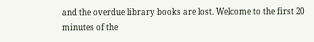and the overdue library books are lost. Welcome to the first 20 minutes of the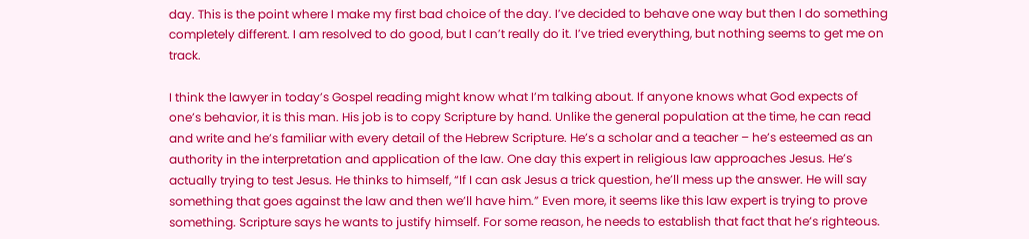day. This is the point where I make my first bad choice of the day. I’ve decided to behave one way but then I do something completely different. I am resolved to do good, but I can’t really do it. I’ve tried everything, but nothing seems to get me on track.

I think the lawyer in today’s Gospel reading might know what I’m talking about. If anyone knows what God expects of one’s behavior, it is this man. His job is to copy Scripture by hand. Unlike the general population at the time, he can read and write and he’s familiar with every detail of the Hebrew Scripture. He’s a scholar and a teacher – he’s esteemed as an authority in the interpretation and application of the law. One day this expert in religious law approaches Jesus. He’s actually trying to test Jesus. He thinks to himself, “If I can ask Jesus a trick question, he’ll mess up the answer. He will say something that goes against the law and then we’ll have him.” Even more, it seems like this law expert is trying to prove something. Scripture says he wants to justify himself. For some reason, he needs to establish that fact that he’s righteous.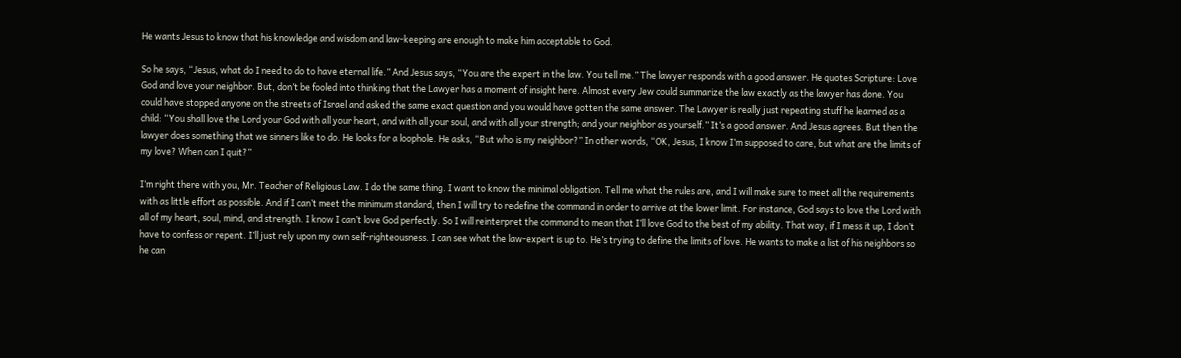He wants Jesus to know that his knowledge and wisdom and law-keeping are enough to make him acceptable to God.

So he says, “Jesus, what do I need to do to have eternal life.” And Jesus says, “You are the expert in the law. You tell me.” The lawyer responds with a good answer. He quotes Scripture: Love God and love your neighbor. But, don’t be fooled into thinking that the Lawyer has a moment of insight here. Almost every Jew could summarize the law exactly as the lawyer has done. You could have stopped anyone on the streets of Israel and asked the same exact question and you would have gotten the same answer. The Lawyer is really just repeating stuff he learned as a child: “You shall love the Lord your God with all your heart, and with all your soul, and with all your strength; and your neighbor as yourself.” It’s a good answer. And Jesus agrees. But then the lawyer does something that we sinners like to do. He looks for a loophole. He asks, “But who is my neighbor?” In other words, “OK, Jesus, I know I’m supposed to care, but what are the limits of my love? When can I quit?”

I‘m right there with you, Mr. Teacher of Religious Law. I do the same thing. I want to know the minimal obligation. Tell me what the rules are, and I will make sure to meet all the requirements with as little effort as possible. And if I can’t meet the minimum standard, then I will try to redefine the command in order to arrive at the lower limit. For instance, God says to love the Lord with all of my heart, soul, mind, and strength. I know I can’t love God perfectly. So I will reinterpret the command to mean that I’ll love God to the best of my ability. That way, if I mess it up, I don’t have to confess or repent. I’ll just rely upon my own self-righteousness. I can see what the law-expert is up to. He’s trying to define the limits of love. He wants to make a list of his neighbors so he can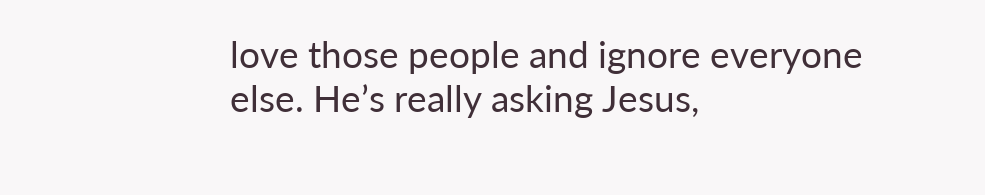love those people and ignore everyone else. He’s really asking Jesus,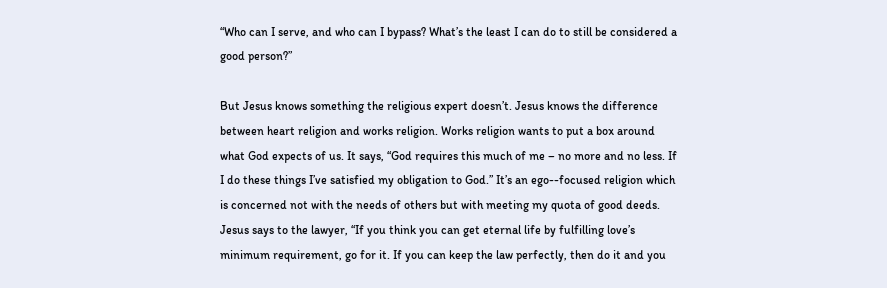“Who can I serve, and who can I bypass? What’s the least I can do to still be considered a good person?”

But Jesus knows something the religious expert doesn’t. Jesus knows the difference between heart religion and works religion. Works religion wants to put a box around what God expects of us. It says, “God requires this much of me – no more and no less. If I do these things I’ve satisfied my obligation to God.” It’s an ego--focused religion which is concerned not with the needs of others but with meeting my quota of good deeds. Jesus says to the lawyer, “If you think you can get eternal life by fulfilling love’s minimum requirement, go for it. If you can keep the law perfectly, then do it and you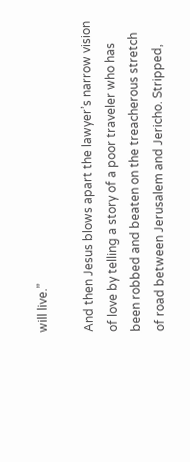will live.”

And then Jesus blows apart the lawyer’s narrow vision of love by telling a story of a poor traveler who has been robbed and beaten on the treacherous stretch of road between Jerusalem and Jericho. Stripped,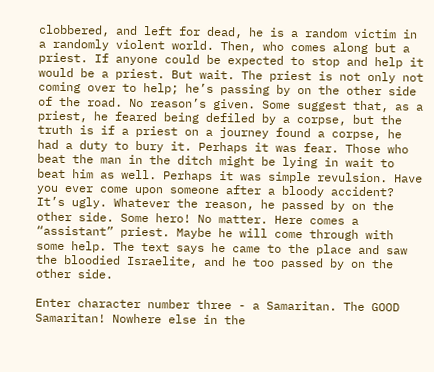clobbered, and left for dead, he is a random victim in a randomly violent world. Then, who comes along but a priest. If anyone could be expected to stop and help it would be a priest. But wait. The priest is not only not coming over to help; he’s passing by on the other side of the road. No reason’s given. Some suggest that, as a priest, he feared being defiled by a corpse, but the truth is if a priest on a journey found a corpse, he had a duty to bury it. Perhaps it was fear. Those who beat the man in the ditch might be lying in wait to beat him as well. Perhaps it was simple revulsion. Have you ever come upon someone after a bloody accident? It’s ugly. Whatever the reason, he passed by on the other side. Some hero! No matter. Here comes a “assistant” priest. Maybe he will come through with some help. The text says he came to the place and saw the bloodied Israelite, and he too passed by on the other side.

Enter character number three - a Samaritan. The GOOD Samaritan! Nowhere else in the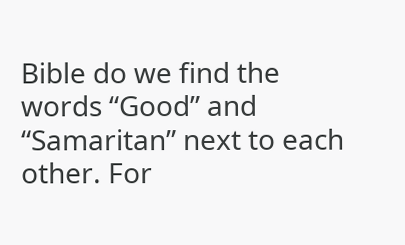Bible do we find the words “Good” and “Samaritan” next to each other. For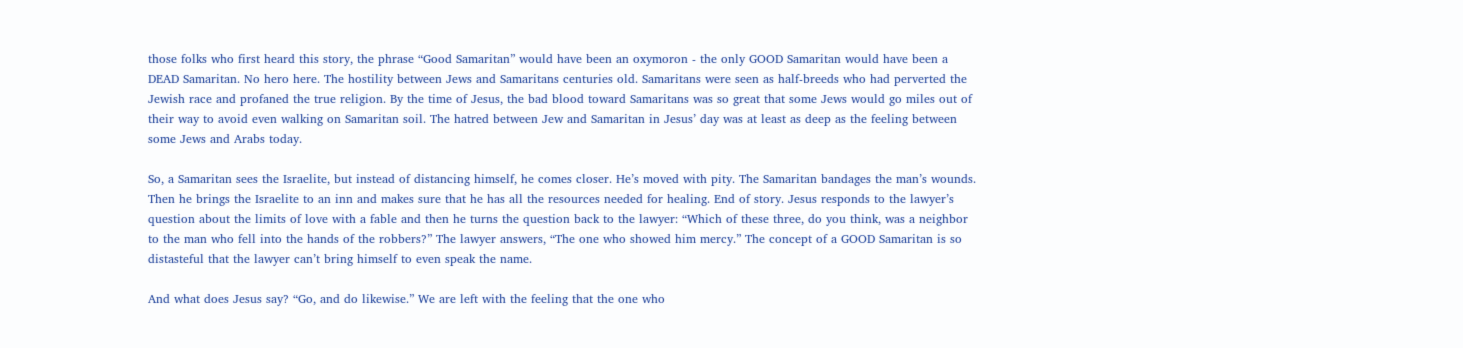those folks who first heard this story, the phrase “Good Samaritan” would have been an oxymoron - the only GOOD Samaritan would have been a DEAD Samaritan. No hero here. The hostility between Jews and Samaritans centuries old. Samaritans were seen as half-breeds who had perverted the Jewish race and profaned the true religion. By the time of Jesus, the bad blood toward Samaritans was so great that some Jews would go miles out of their way to avoid even walking on Samaritan soil. The hatred between Jew and Samaritan in Jesus’ day was at least as deep as the feeling between some Jews and Arabs today.

So, a Samaritan sees the Israelite, but instead of distancing himself, he comes closer. He’s moved with pity. The Samaritan bandages the man’s wounds. Then he brings the Israelite to an inn and makes sure that he has all the resources needed for healing. End of story. Jesus responds to the lawyer’s question about the limits of love with a fable and then he turns the question back to the lawyer: “Which of these three, do you think, was a neighbor to the man who fell into the hands of the robbers?” The lawyer answers, “The one who showed him mercy.” The concept of a GOOD Samaritan is so distasteful that the lawyer can’t bring himself to even speak the name.

And what does Jesus say? “Go, and do likewise.” We are left with the feeling that the one who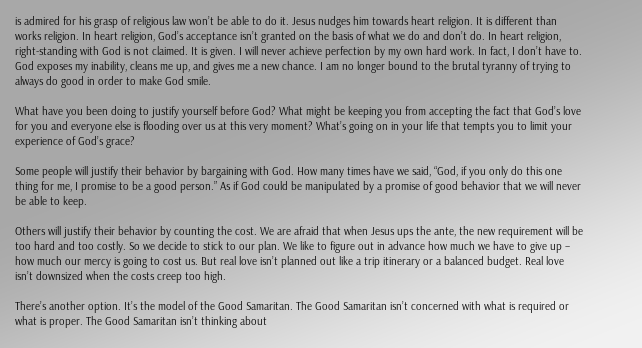is admired for his grasp of religious law won’t be able to do it. Jesus nudges him towards heart religion. It is different than works religion. In heart religion, God’s acceptance isn’t granted on the basis of what we do and don’t do. In heart religion, right-standing with God is not claimed. It is given. I will never achieve perfection by my own hard work. In fact, I don’t have to. God exposes my inability, cleans me up, and gives me a new chance. I am no longer bound to the brutal tyranny of trying to always do good in order to make God smile.

What have you been doing to justify yourself before God? What might be keeping you from accepting the fact that God’s love for you and everyone else is flooding over us at this very moment? What’s going on in your life that tempts you to limit your experience of God’s grace?

Some people will justify their behavior by bargaining with God. How many times have we said, “God, if you only do this one thing for me, I promise to be a good person.” As if God could be manipulated by a promise of good behavior that we will never be able to keep.

Others will justify their behavior by counting the cost. We are afraid that when Jesus ups the ante, the new requirement will be too hard and too costly. So we decide to stick to our plan. We like to figure out in advance how much we have to give up – how much our mercy is going to cost us. But real love isn’t planned out like a trip itinerary or a balanced budget. Real love isn’t downsized when the costs creep too high.

There’s another option. It’s the model of the Good Samaritan. The Good Samaritan isn’t concerned with what is required or what is proper. The Good Samaritan isn’t thinking about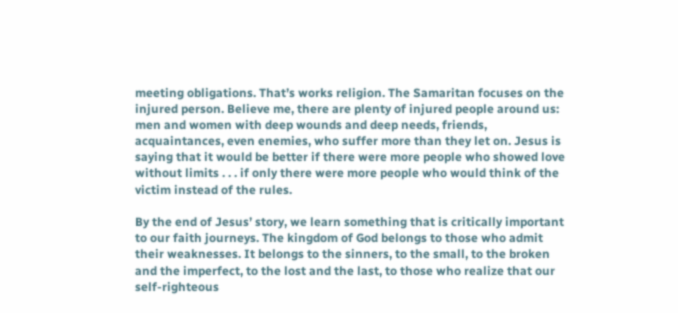meeting obligations. That’s works religion. The Samaritan focuses on the injured person. Believe me, there are plenty of injured people around us: men and women with deep wounds and deep needs, friends, acquaintances, even enemies, who suffer more than they let on. Jesus is saying that it would be better if there were more people who showed love without limits . . . if only there were more people who would think of the victim instead of the rules.

By the end of Jesus’ story, we learn something that is critically important to our faith journeys. The kingdom of God belongs to those who admit their weaknesses. It belongs to the sinners, to the small, to the broken and the imperfect, to the lost and the last, to those who realize that our self-righteous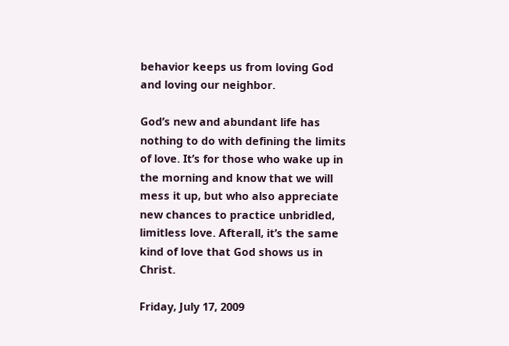behavior keeps us from loving God and loving our neighbor.

God’s new and abundant life has nothing to do with defining the limits of love. It’s for those who wake up in the morning and know that we will mess it up, but who also appreciate new chances to practice unbridled, limitless love. Afterall, it’s the same kind of love that God shows us in Christ.

Friday, July 17, 2009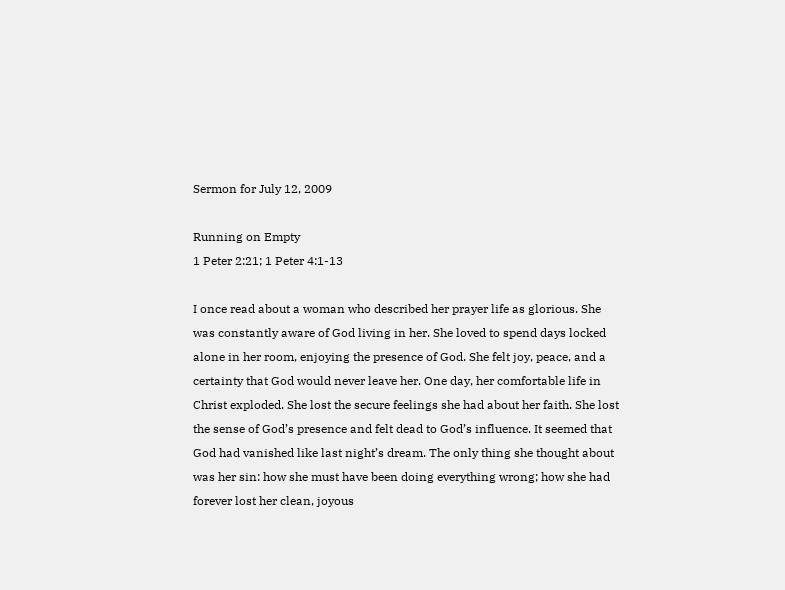Sermon for July 12, 2009

Running on Empty
1 Peter 2:21; 1 Peter 4:1-13

I once read about a woman who described her prayer life as glorious. She was constantly aware of God living in her. She loved to spend days locked alone in her room, enjoying the presence of God. She felt joy, peace, and a certainty that God would never leave her. One day, her comfortable life in Christ exploded. She lost the secure feelings she had about her faith. She lost the sense of God’s presence and felt dead to God’s influence. It seemed that God had vanished like last night’s dream. The only thing she thought about was her sin: how she must have been doing everything wrong; how she had forever lost her clean, joyous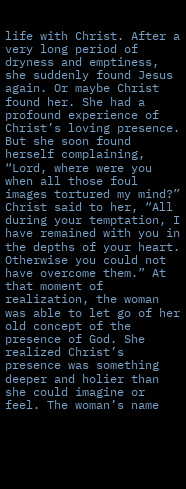life with Christ. After a very long period of dryness and emptiness, she suddenly found Jesus again. Or maybe Christ found her. She had a profound experience of Christ’s loving presence. But she soon found herself complaining, “Lord, where were you when all those foul images tortured my mind?” Christ said to her, “All during your temptation, I have remained with you in the depths of your heart. Otherwise you could not have overcome them.” At that moment of realization, the woman was able to let go of her old concept of the presence of God. She realized Christ’s presence was something deeper and holier than she could imagine or feel. The woman’s name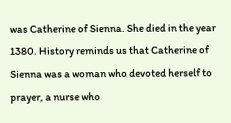was Catherine of Sienna. She died in the year 1380. History reminds us that Catherine of Sienna was a woman who devoted herself to prayer, a nurse who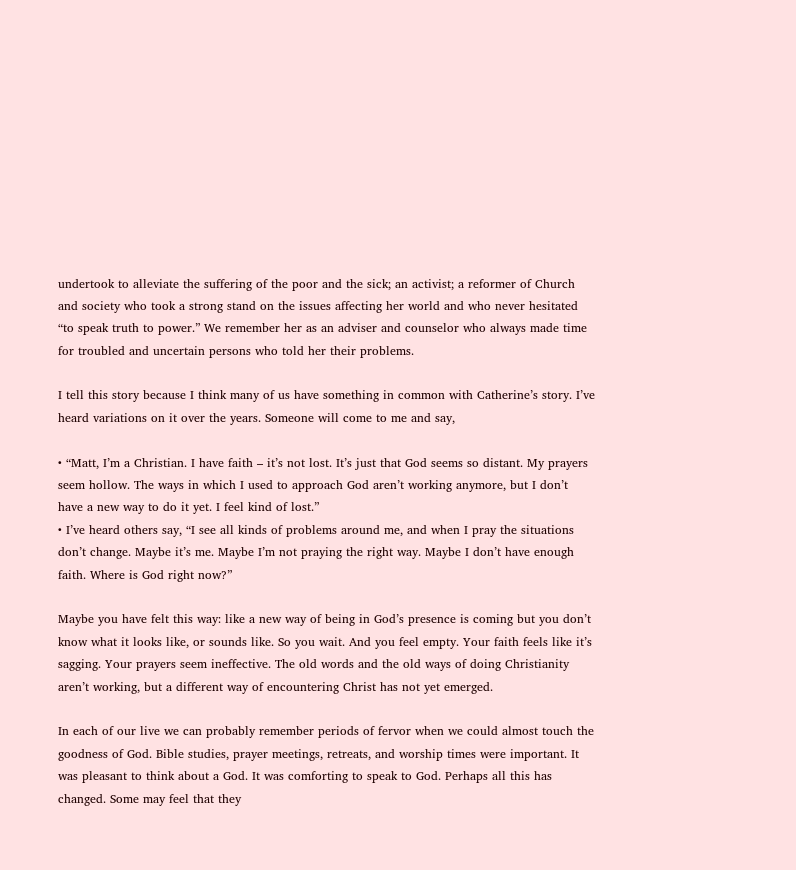undertook to alleviate the suffering of the poor and the sick; an activist; a reformer of Church and society who took a strong stand on the issues affecting her world and who never hesitated “to speak truth to power.” We remember her as an adviser and counselor who always made time for troubled and uncertain persons who told her their problems.

I tell this story because I think many of us have something in common with Catherine’s story. I’ve heard variations on it over the years. Someone will come to me and say,

• “Matt, I’m a Christian. I have faith – it’s not lost. It’s just that God seems so distant. My prayers seem hollow. The ways in which I used to approach God aren’t working anymore, but I don’t have a new way to do it yet. I feel kind of lost.”
• I’ve heard others say, “I see all kinds of problems around me, and when I pray the situations don’t change. Maybe it’s me. Maybe I’m not praying the right way. Maybe I don’t have enough faith. Where is God right now?”

Maybe you have felt this way: like a new way of being in God’s presence is coming but you don’t know what it looks like, or sounds like. So you wait. And you feel empty. Your faith feels like it’s sagging. Your prayers seem ineffective. The old words and the old ways of doing Christianity aren’t working, but a different way of encountering Christ has not yet emerged.

In each of our live we can probably remember periods of fervor when we could almost touch the goodness of God. Bible studies, prayer meetings, retreats, and worship times were important. It was pleasant to think about a God. It was comforting to speak to God. Perhaps all this has changed. Some may feel that they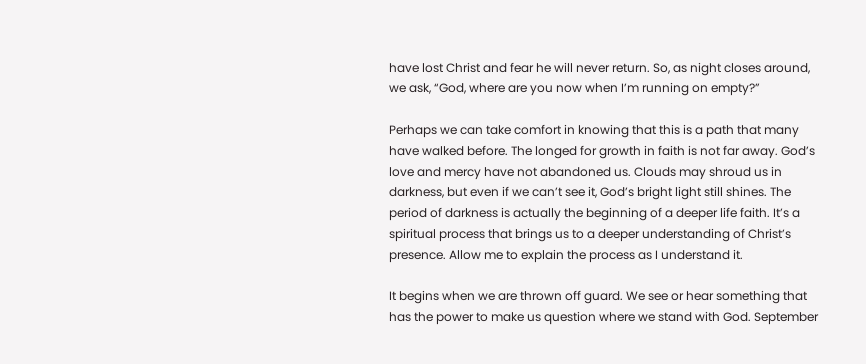have lost Christ and fear he will never return. So, as night closes around, we ask, “God, where are you now when I’m running on empty?”

Perhaps we can take comfort in knowing that this is a path that many have walked before. The longed for growth in faith is not far away. God’s love and mercy have not abandoned us. Clouds may shroud us in darkness, but even if we can’t see it, God’s bright light still shines. The period of darkness is actually the beginning of a deeper life faith. It’s a spiritual process that brings us to a deeper understanding of Christ’s presence. Allow me to explain the process as I understand it.

It begins when we are thrown off guard. We see or hear something that has the power to make us question where we stand with God. September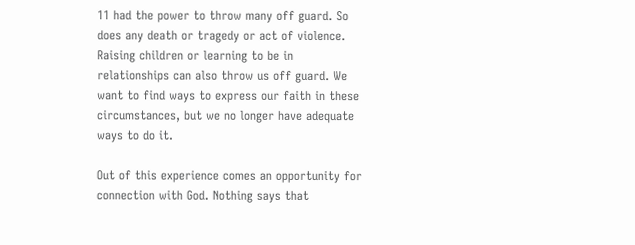11 had the power to throw many off guard. So does any death or tragedy or act of violence. Raising children or learning to be in relationships can also throw us off guard. We want to find ways to express our faith in these circumstances, but we no longer have adequate ways to do it.

Out of this experience comes an opportunity for connection with God. Nothing says that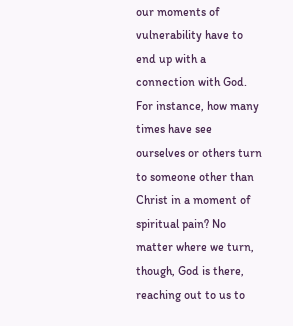our moments of vulnerability have to end up with a connection with God. For instance, how many times have see ourselves or others turn to someone other than Christ in a moment of spiritual pain? No matter where we turn, though, God is there, reaching out to us to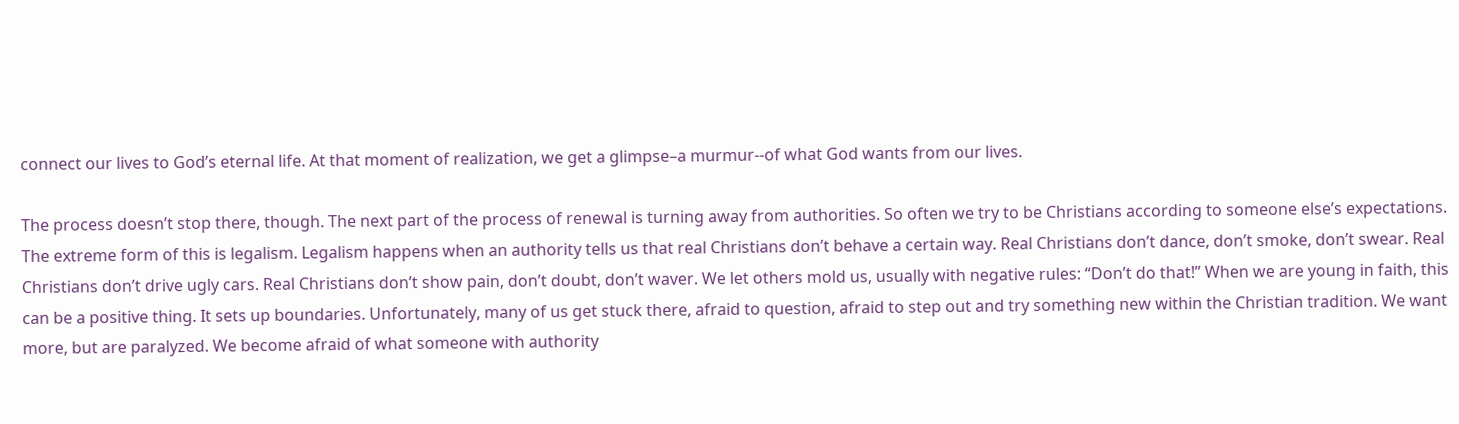connect our lives to God’s eternal life. At that moment of realization, we get a glimpse–a murmur--of what God wants from our lives.

The process doesn’t stop there, though. The next part of the process of renewal is turning away from authorities. So often we try to be Christians according to someone else’s expectations. The extreme form of this is legalism. Legalism happens when an authority tells us that real Christians don’t behave a certain way. Real Christians don’t dance, don’t smoke, don’t swear. Real Christians don’t drive ugly cars. Real Christians don’t show pain, don’t doubt, don’t waver. We let others mold us, usually with negative rules: “Don’t do that!” When we are young in faith, this can be a positive thing. It sets up boundaries. Unfortunately, many of us get stuck there, afraid to question, afraid to step out and try something new within the Christian tradition. We want more, but are paralyzed. We become afraid of what someone with authority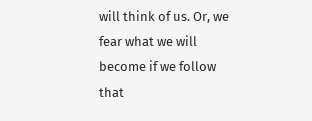will think of us. Or, we fear what we will become if we follow that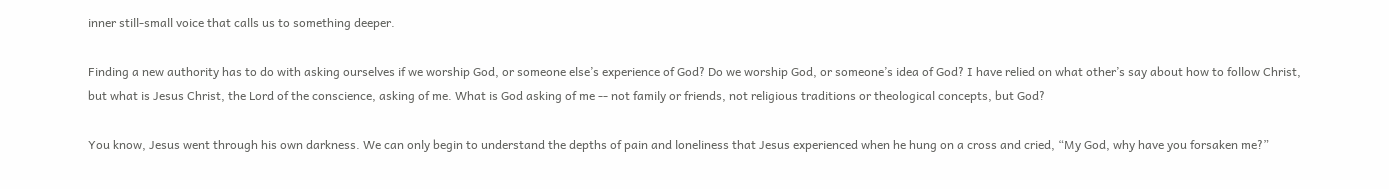inner still-small voice that calls us to something deeper.

Finding a new authority has to do with asking ourselves if we worship God, or someone else’s experience of God? Do we worship God, or someone’s idea of God? I have relied on what other’s say about how to follow Christ, but what is Jesus Christ, the Lord of the conscience, asking of me. What is God asking of me -- not family or friends, not religious traditions or theological concepts, but God?

You know, Jesus went through his own darkness. We can only begin to understand the depths of pain and loneliness that Jesus experienced when he hung on a cross and cried, “My God, why have you forsaken me?”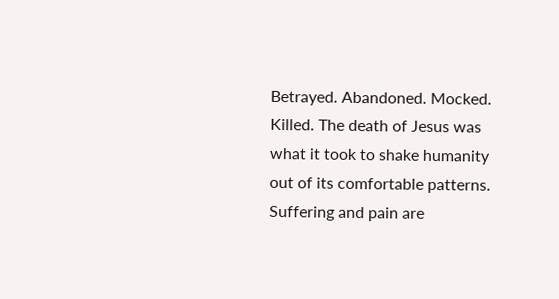Betrayed. Abandoned. Mocked. Killed. The death of Jesus was what it took to shake humanity out of its comfortable patterns. Suffering and pain are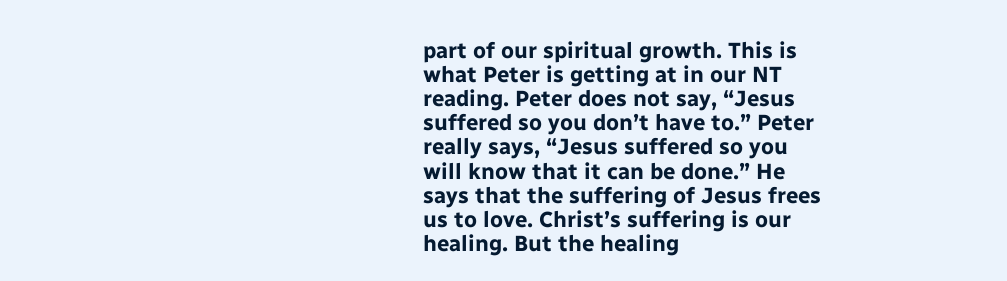part of our spiritual growth. This is what Peter is getting at in our NT reading. Peter does not say, “Jesus suffered so you don’t have to.” Peter really says, “Jesus suffered so you will know that it can be done.” He says that the suffering of Jesus frees us to love. Christ’s suffering is our healing. But the healing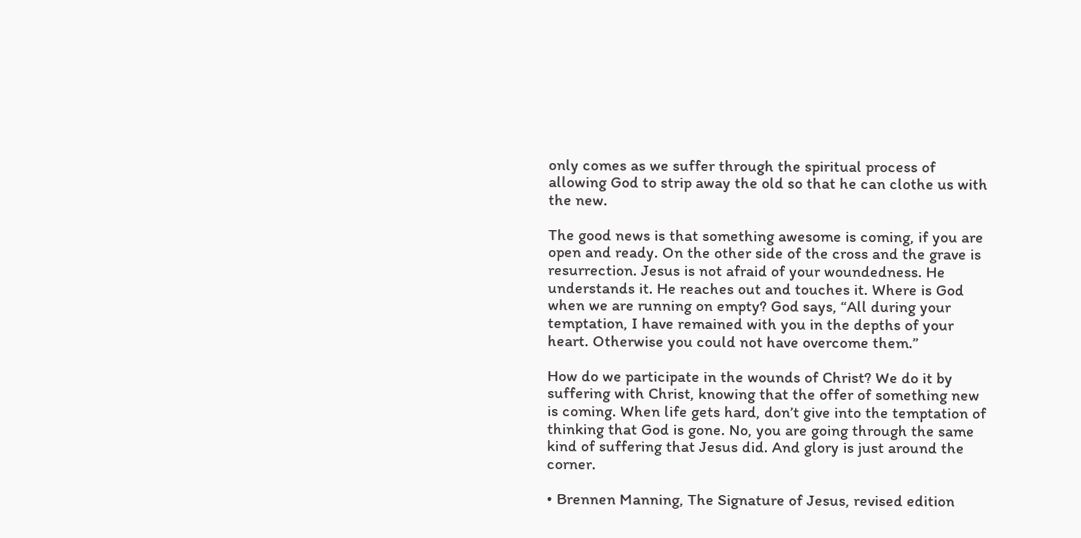only comes as we suffer through the spiritual process of allowing God to strip away the old so that he can clothe us with the new.

The good news is that something awesome is coming, if you are open and ready. On the other side of the cross and the grave is resurrection. Jesus is not afraid of your woundedness. He understands it. He reaches out and touches it. Where is God when we are running on empty? God says, “All during your temptation, I have remained with you in the depths of your heart. Otherwise you could not have overcome them.”

How do we participate in the wounds of Christ? We do it by suffering with Christ, knowing that the offer of something new is coming. When life gets hard, don’t give into the temptation of thinking that God is gone. No, you are going through the same kind of suffering that Jesus did. And glory is just around the corner.

• Brennen Manning, The Signature of Jesus, revised edition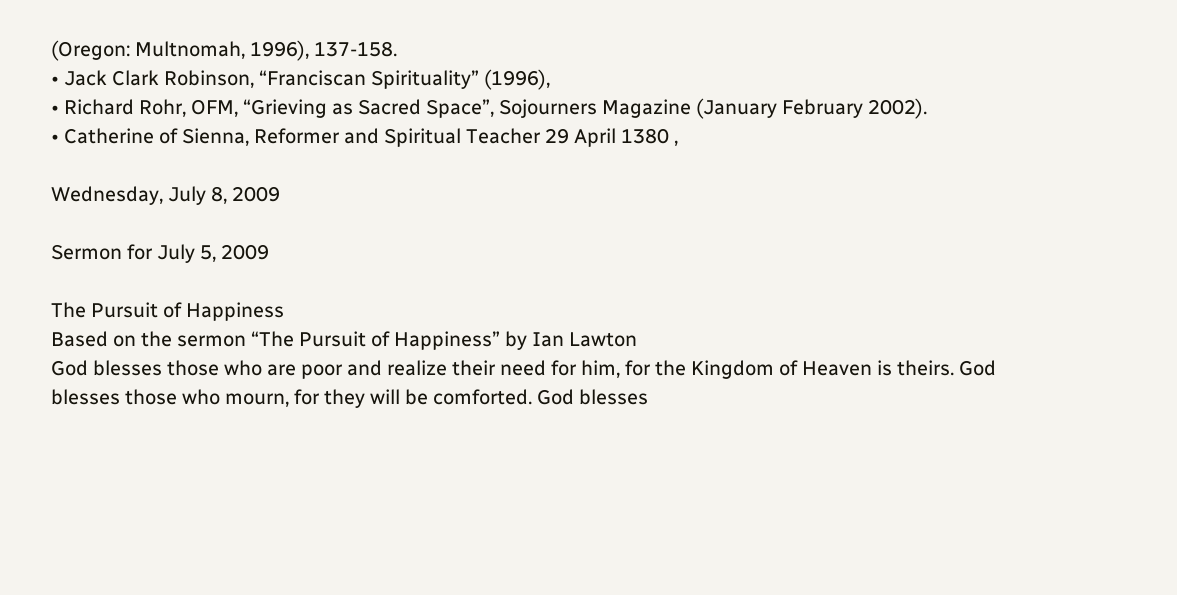(Oregon: Multnomah, 1996), 137-158.
• Jack Clark Robinson, “Franciscan Spirituality” (1996),
• Richard Rohr, OFM, “Grieving as Sacred Space”, Sojourners Magazine (January February 2002).
• Catherine of Sienna, Reformer and Spiritual Teacher 29 April 1380 ,

Wednesday, July 8, 2009

Sermon for July 5, 2009

The Pursuit of Happiness
Based on the sermon “The Pursuit of Happiness” by Ian Lawton
God blesses those who are poor and realize their need for him, for the Kingdom of Heaven is theirs. God blesses those who mourn, for they will be comforted. God blesses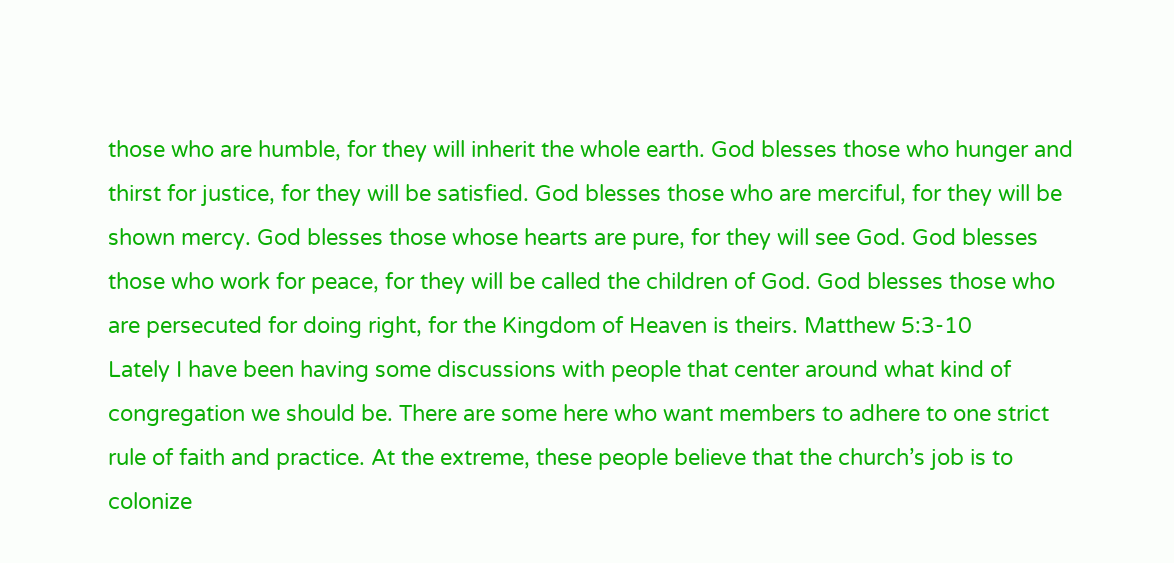those who are humble, for they will inherit the whole earth. God blesses those who hunger and thirst for justice, for they will be satisfied. God blesses those who are merciful, for they will be shown mercy. God blesses those whose hearts are pure, for they will see God. God blesses those who work for peace, for they will be called the children of God. God blesses those who are persecuted for doing right, for the Kingdom of Heaven is theirs. Matthew 5:3-10
Lately I have been having some discussions with people that center around what kind of congregation we should be. There are some here who want members to adhere to one strict rule of faith and practice. At the extreme, these people believe that the church’s job is to colonize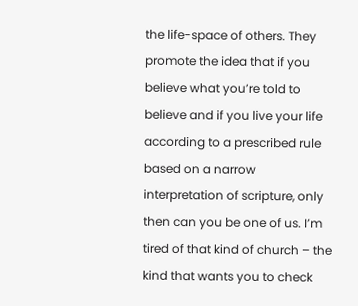the life-space of others. They promote the idea that if you believe what you’re told to believe and if you live your life according to a prescribed rule based on a narrow interpretation of scripture, only then can you be one of us. I’m tired of that kind of church – the kind that wants you to check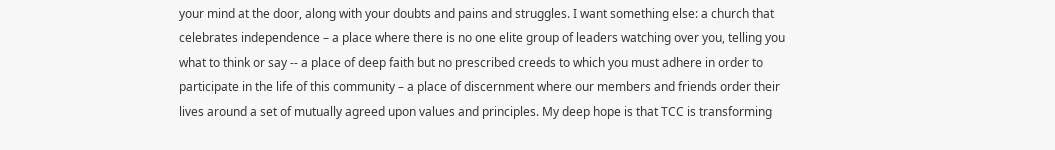your mind at the door, along with your doubts and pains and struggles. I want something else: a church that celebrates independence – a place where there is no one elite group of leaders watching over you, telling you what to think or say -- a place of deep faith but no prescribed creeds to which you must adhere in order to participate in the life of this community – a place of discernment where our members and friends order their lives around a set of mutually agreed upon values and principles. My deep hope is that TCC is transforming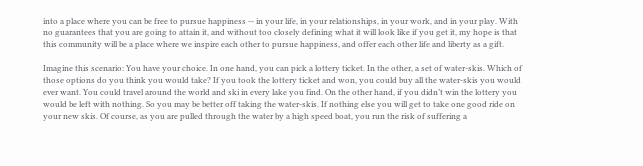into a place where you can be free to pursue happiness -- in your life, in your relationships, in your work, and in your play. With no guarantees that you are going to attain it, and without too closely defining what it will look like if you get it, my hope is that this community will be a place where we inspire each other to pursue happiness, and offer each other life and liberty as a gift.

Imagine this scenario: You have your choice. In one hand, you can pick a lottery ticket. In the other, a set of water-skis. Which of those options do you think you would take? If you took the lottery ticket and won, you could buy all the water-skis you would ever want. You could travel around the world and ski in every lake you find. On the other hand, if you didn’t win the lottery you would be left with nothing. So you may be better off taking the water-skis. If nothing else you will get to take one good ride on your new skis. Of course, as you are pulled through the water by a high speed boat, you run the risk of suffering a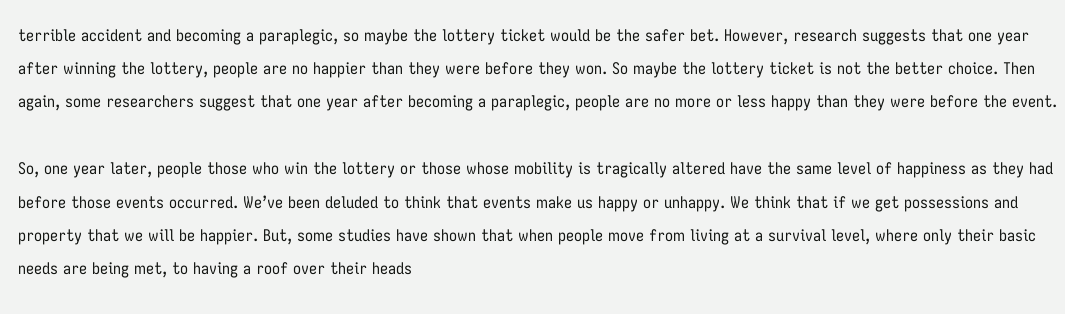terrible accident and becoming a paraplegic, so maybe the lottery ticket would be the safer bet. However, research suggests that one year after winning the lottery, people are no happier than they were before they won. So maybe the lottery ticket is not the better choice. Then again, some researchers suggest that one year after becoming a paraplegic, people are no more or less happy than they were before the event.

So, one year later, people those who win the lottery or those whose mobility is tragically altered have the same level of happiness as they had before those events occurred. We’ve been deluded to think that events make us happy or unhappy. We think that if we get possessions and property that we will be happier. But, some studies have shown that when people move from living at a survival level, where only their basic needs are being met, to having a roof over their heads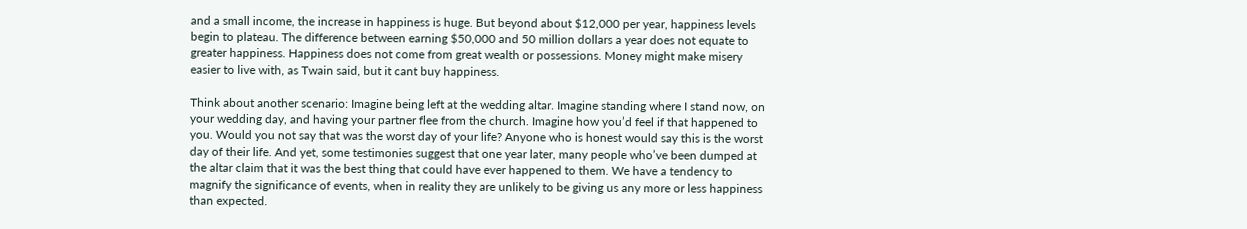and a small income, the increase in happiness is huge. But beyond about $12,000 per year, happiness levels begin to plateau. The difference between earning $50,000 and 50 million dollars a year does not equate to greater happiness. Happiness does not come from great wealth or possessions. Money might make misery easier to live with, as Twain said, but it cant buy happiness.

Think about another scenario: Imagine being left at the wedding altar. Imagine standing where I stand now, on your wedding day, and having your partner flee from the church. Imagine how you’d feel if that happened to you. Would you not say that was the worst day of your life? Anyone who is honest would say this is the worst day of their life. And yet, some testimonies suggest that one year later, many people who’ve been dumped at the altar claim that it was the best thing that could have ever happened to them. We have a tendency to magnify the significance of events, when in reality they are unlikely to be giving us any more or less happiness than expected.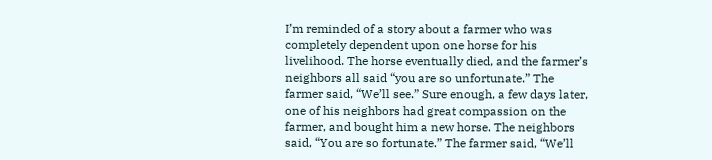I’m reminded of a story about a farmer who was completely dependent upon one horse for his livelihood. The horse eventually died, and the farmer’s neighbors all said “you are so unfortunate.” The farmer said, “We’ll see.” Sure enough, a few days later, one of his neighbors had great compassion on the farmer, and bought him a new horse. The neighbors said, “You are so fortunate.” The farmer said, “We’ll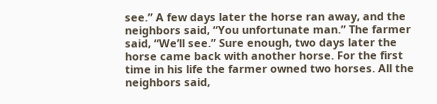see.” A few days later the horse ran away, and the neighbors said, “You unfortunate man.” The farmer said, “We’ll see.” Sure enough, two days later the horse came back with another horse. For the first time in his life the farmer owned two horses. All the neighbors said,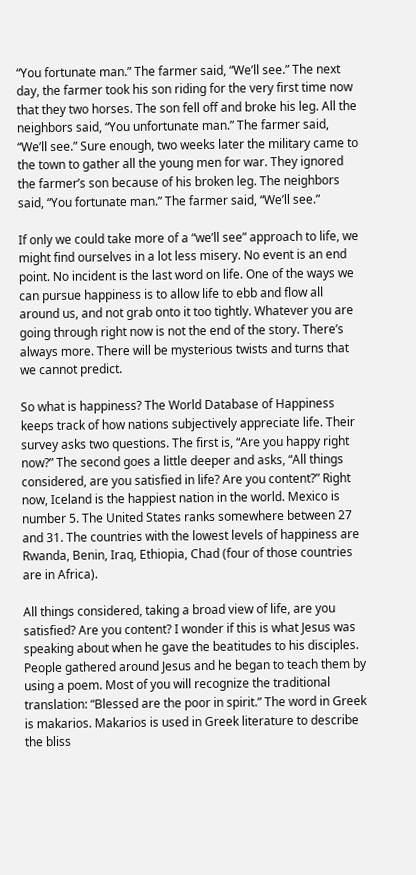“You fortunate man.” The farmer said, “We’ll see.” The next day, the farmer took his son riding for the very first time now that they two horses. The son fell off and broke his leg. All the neighbors said, “You unfortunate man.” The farmer said, “We’ll see.” Sure enough, two weeks later the military came to the town to gather all the young men for war. They ignored the farmer’s son because of his broken leg. The neighbors said, “You fortunate man.” The farmer said, “We’ll see.”

If only we could take more of a “we’ll see” approach to life, we might find ourselves in a lot less misery. No event is an end point. No incident is the last word on life. One of the ways we can pursue happiness is to allow life to ebb and flow all around us, and not grab onto it too tightly. Whatever you are going through right now is not the end of the story. There’s always more. There will be mysterious twists and turns that we cannot predict.

So what is happiness? The World Database of Happiness keeps track of how nations subjectively appreciate life. Their survey asks two questions. The first is, “Are you happy right now?” The second goes a little deeper and asks, “All things considered, are you satisfied in life? Are you content?” Right now, Iceland is the happiest nation in the world. Mexico is number 5. The United States ranks somewhere between 27 and 31. The countries with the lowest levels of happiness are Rwanda, Benin, Iraq, Ethiopia, Chad (four of those countries are in Africa).

All things considered, taking a broad view of life, are you satisfied? Are you content? I wonder if this is what Jesus was speaking about when he gave the beatitudes to his disciples. People gathered around Jesus and he began to teach them by using a poem. Most of you will recognize the traditional translation: “Blessed are the poor in spirit.” The word in Greek is makarios. Makarios is used in Greek literature to describe the bliss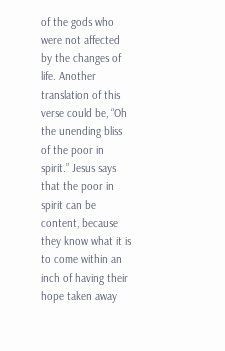of the gods who were not affected by the changes of life. Another translation of this verse could be, “Oh the unending bliss of the poor in spirit.” Jesus says that the poor in spirit can be content, because they know what it is to come within an inch of having their hope taken away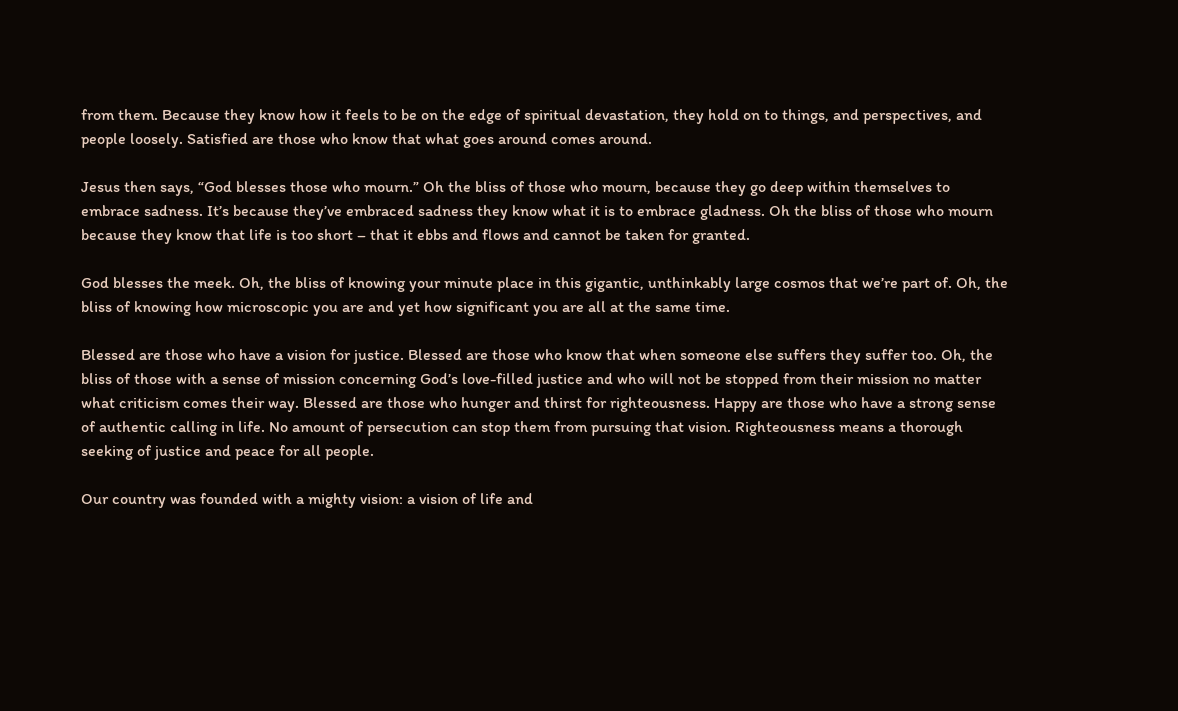from them. Because they know how it feels to be on the edge of spiritual devastation, they hold on to things, and perspectives, and people loosely. Satisfied are those who know that what goes around comes around.

Jesus then says, “God blesses those who mourn.” Oh the bliss of those who mourn, because they go deep within themselves to embrace sadness. It’s because they’ve embraced sadness they know what it is to embrace gladness. Oh the bliss of those who mourn because they know that life is too short – that it ebbs and flows and cannot be taken for granted.

God blesses the meek. Oh, the bliss of knowing your minute place in this gigantic, unthinkably large cosmos that we’re part of. Oh, the bliss of knowing how microscopic you are and yet how significant you are all at the same time.

Blessed are those who have a vision for justice. Blessed are those who know that when someone else suffers they suffer too. Oh, the bliss of those with a sense of mission concerning God’s love-filled justice and who will not be stopped from their mission no matter what criticism comes their way. Blessed are those who hunger and thirst for righteousness. Happy are those who have a strong sense of authentic calling in life. No amount of persecution can stop them from pursuing that vision. Righteousness means a thorough seeking of justice and peace for all people.

Our country was founded with a mighty vision: a vision of life and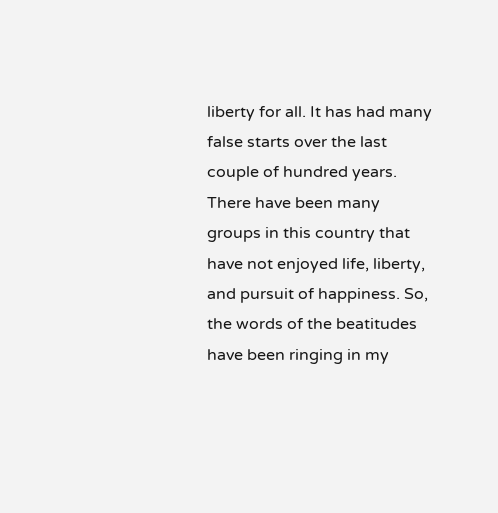liberty for all. It has had many false starts over the last couple of hundred years. There have been many groups in this country that have not enjoyed life, liberty, and pursuit of happiness. So, the words of the beatitudes have been ringing in my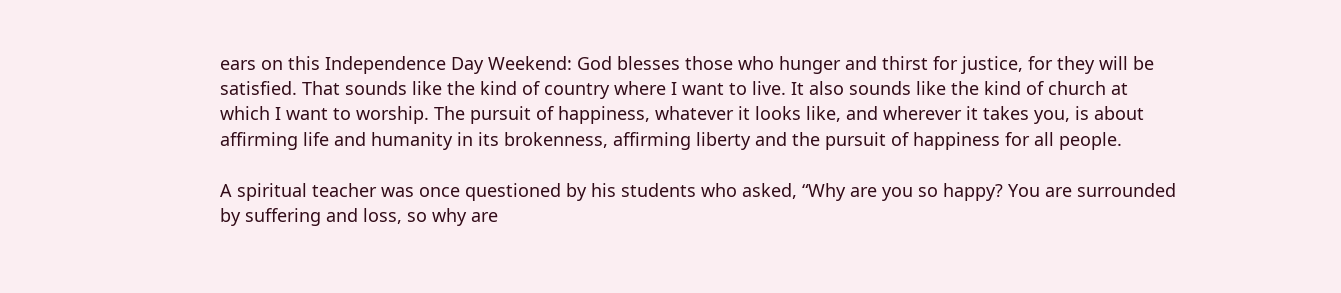ears on this Independence Day Weekend: God blesses those who hunger and thirst for justice, for they will be satisfied. That sounds like the kind of country where I want to live. It also sounds like the kind of church at which I want to worship. The pursuit of happiness, whatever it looks like, and wherever it takes you, is about affirming life and humanity in its brokenness, affirming liberty and the pursuit of happiness for all people.

A spiritual teacher was once questioned by his students who asked, “Why are you so happy? You are surrounded by suffering and loss, so why are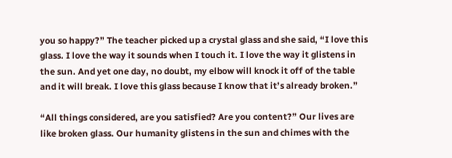you so happy?” The teacher picked up a crystal glass and she said, “I love this glass. I love the way it sounds when I touch it. I love the way it glistens in the sun. And yet one day, no doubt, my elbow will knock it off of the table and it will break. I love this glass because I know that it’s already broken.”

“All things considered, are you satisfied? Are you content?” Our lives are like broken glass. Our humanity glistens in the sun and chimes with the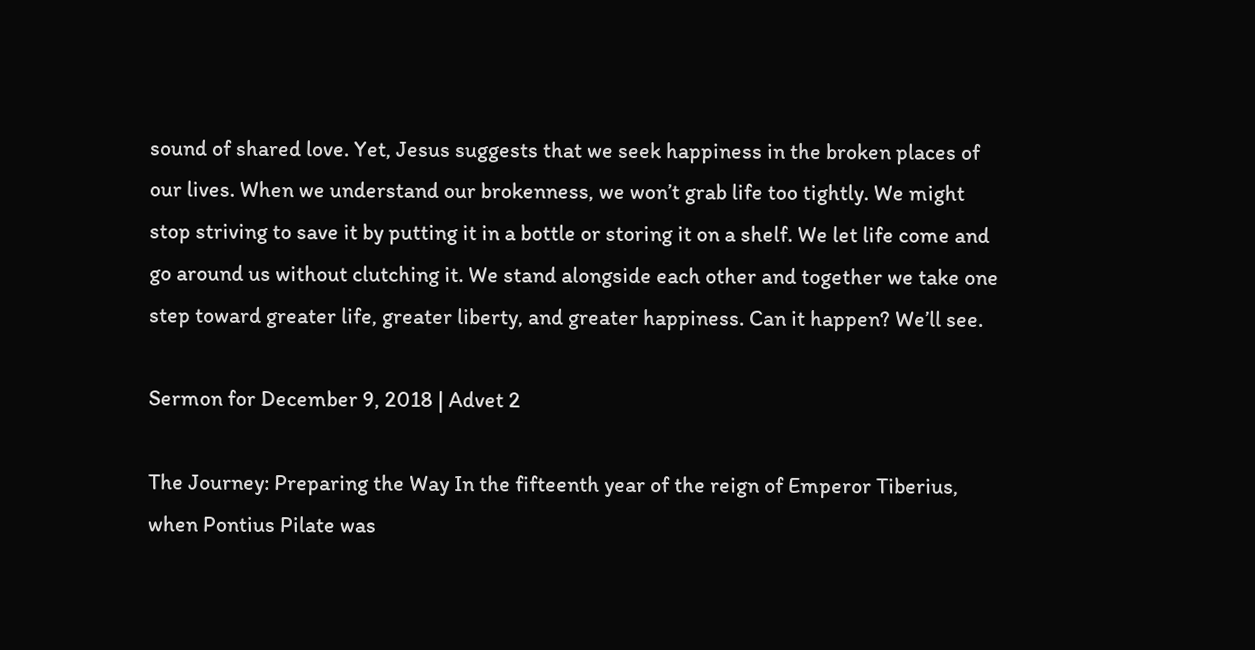sound of shared love. Yet, Jesus suggests that we seek happiness in the broken places of our lives. When we understand our brokenness, we won’t grab life too tightly. We might stop striving to save it by putting it in a bottle or storing it on a shelf. We let life come and go around us without clutching it. We stand alongside each other and together we take one step toward greater life, greater liberty, and greater happiness. Can it happen? We’ll see.

Sermon for December 9, 2018 | Advet 2

The Journey: Preparing the Way In the fifteenth year of the reign of Emperor Tiberius, when Pontius Pilate was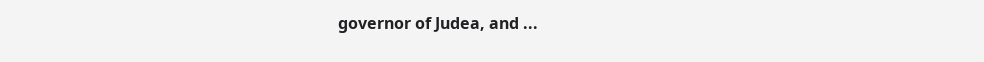governor of Judea, and ...